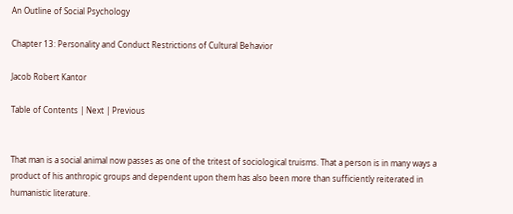An Outline of Social Psychology

Chapter 13: Personality and Conduct Restrictions of Cultural Behavior

Jacob Robert Kantor

Table of Contents | Next | Previous


That man is a social animal now passes as one of the tritest of sociological truisms. That a person is in many ways a product of his anthropic groups and dependent upon them has also been more than sufficiently reiterated in humanistic literature.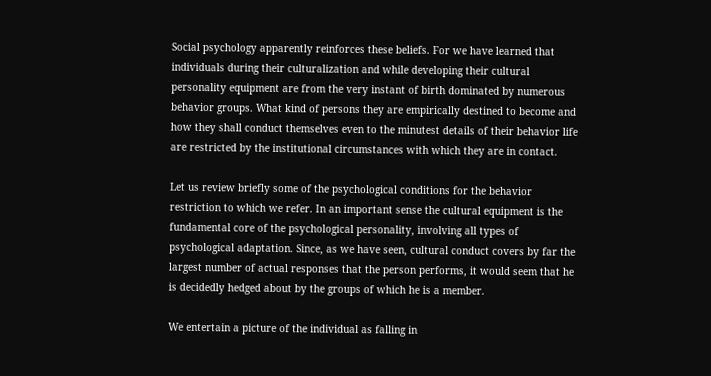Social psychology apparently reinforces these beliefs. For we have learned that individuals during their culturalization and while developing their cultural personality equipment are from the very instant of birth dominated by numerous behavior groups. What kind of persons they are empirically destined to become and how they shall conduct themselves even to the minutest details of their behavior life are restricted by the institutional circumstances with which they are in contact.

Let us review briefly some of the psychological conditions for the behavior restriction to which we refer. In an important sense the cultural equipment is the fundamental core of the psychological personality, involving all types of psychological adaptation. Since, as we have seen, cultural conduct covers by far the largest number of actual responses that the person performs, it would seem that he is decidedly hedged about by the groups of which he is a member.

We entertain a picture of the individual as falling in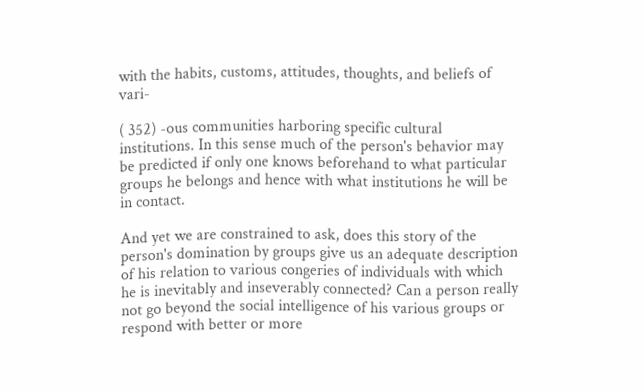with the habits, customs, attitudes, thoughts, and beliefs of vari-

( 352) -ous communities harboring specific cultural institutions. In this sense much of the person's behavior may be predicted if only one knows beforehand to what particular groups he belongs and hence with what institutions he will be in contact.

And yet we are constrained to ask, does this story of the person's domination by groups give us an adequate description of his relation to various congeries of individuals with which he is inevitably and inseverably connected? Can a person really not go beyond the social intelligence of his various groups or respond with better or more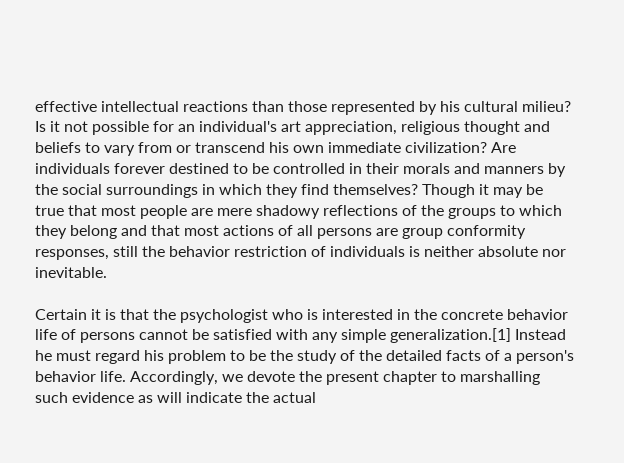effective intellectual reactions than those represented by his cultural milieu? Is it not possible for an individual's art appreciation, religious thought and beliefs to vary from or transcend his own immediate civilization? Are individuals forever destined to be controlled in their morals and manners by the social surroundings in which they find themselves? Though it may be true that most people are mere shadowy reflections of the groups to which they belong and that most actions of all persons are group conformity responses, still the behavior restriction of individuals is neither absolute nor inevitable.

Certain it is that the psychologist who is interested in the concrete behavior life of persons cannot be satisfied with any simple generalization.[1] Instead he must regard his problem to be the study of the detailed facts of a person's behavior life. Accordingly, we devote the present chapter to marshalling such evidence as will indicate the actual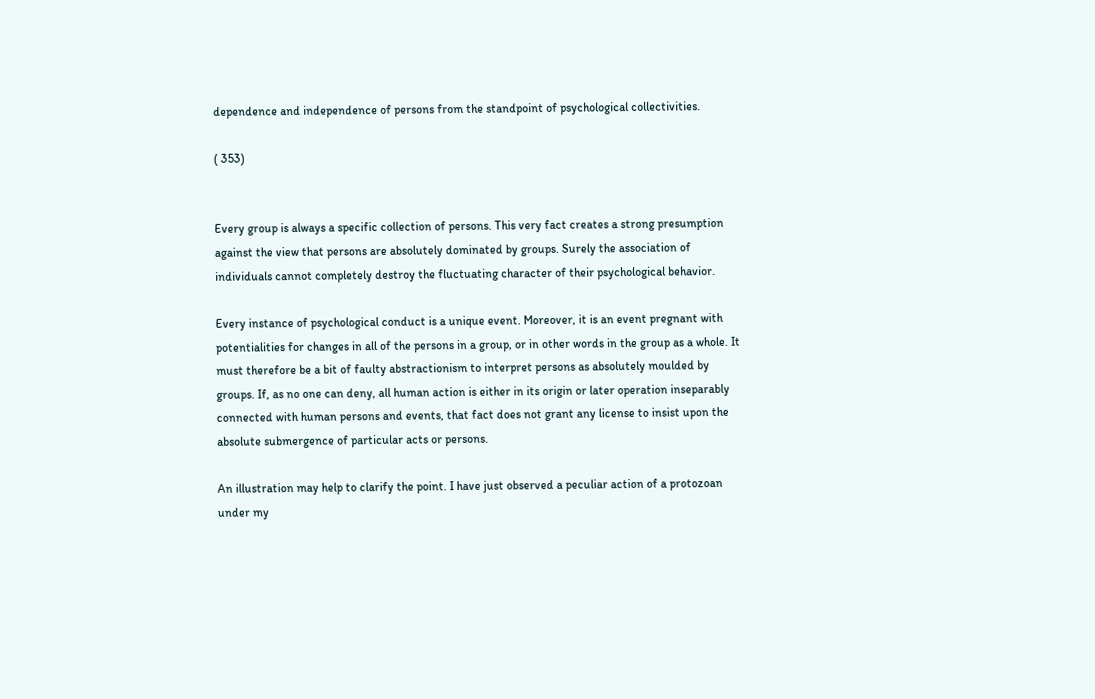dependence and independence of persons from the standpoint of psychological collectivities.

( 353)


Every group is always a specific collection of persons. This very fact creates a strong presumption against the view that persons are absolutely dominated by groups. Surely the association of individuals cannot completely destroy the fluctuating character of their psychological behavior.

Every instance of psychological conduct is a unique event. Moreover, it is an event pregnant with potentialities for changes in all of the persons in a group, or in other words in the group as a whole. It must therefore be a bit of faulty abstractionism to interpret persons as absolutely moulded by groups. If, as no one can deny, all human action is either in its origin or later operation inseparably connected with human persons and events, that fact does not grant any license to insist upon the absolute submergence of particular acts or persons.

An illustration may help to clarify the point. I have just observed a peculiar action of a protozoan under my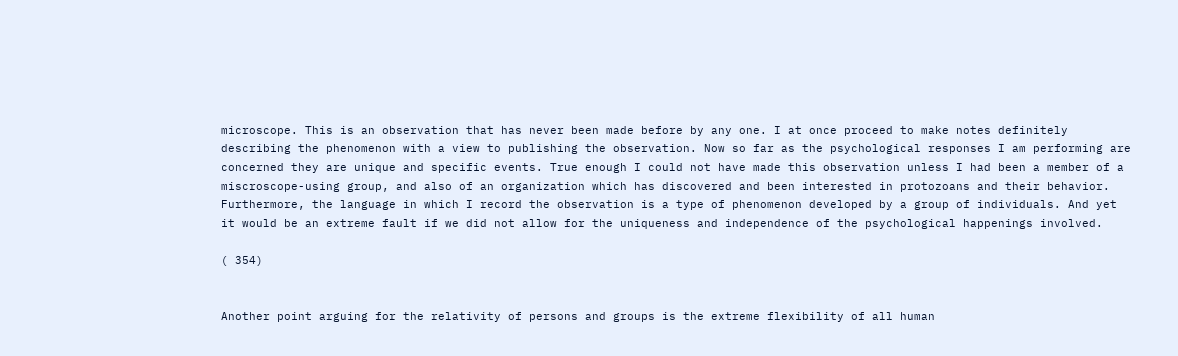microscope. This is an observation that has never been made before by any one. I at once proceed to make notes definitely describing the phenomenon with a view to publishing the observation. Now so far as the psychological responses I am performing are concerned they are unique and specific events. True enough I could not have made this observation unless I had been a member of a miscroscope-using group, and also of an organization which has discovered and been interested in protozoans and their behavior. Furthermore, the language in which I record the observation is a type of phenomenon developed by a group of individuals. And yet it would be an extreme fault if we did not allow for the uniqueness and independence of the psychological happenings involved.

( 354)


Another point arguing for the relativity of persons and groups is the extreme flexibility of all human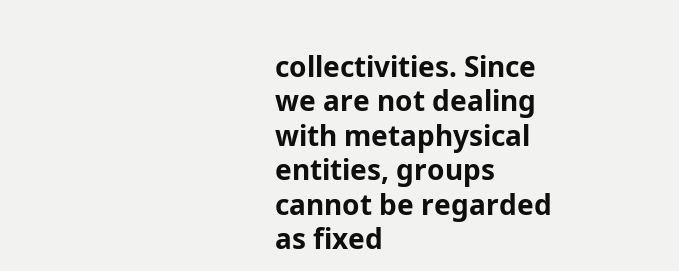collectivities. Since we are not dealing with metaphysical entities, groups cannot be regarded as fixed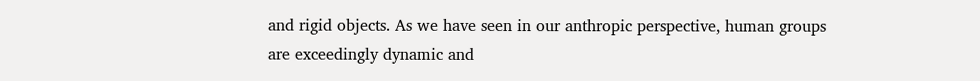and rigid objects. As we have seen in our anthropic perspective, human groups are exceedingly dynamic and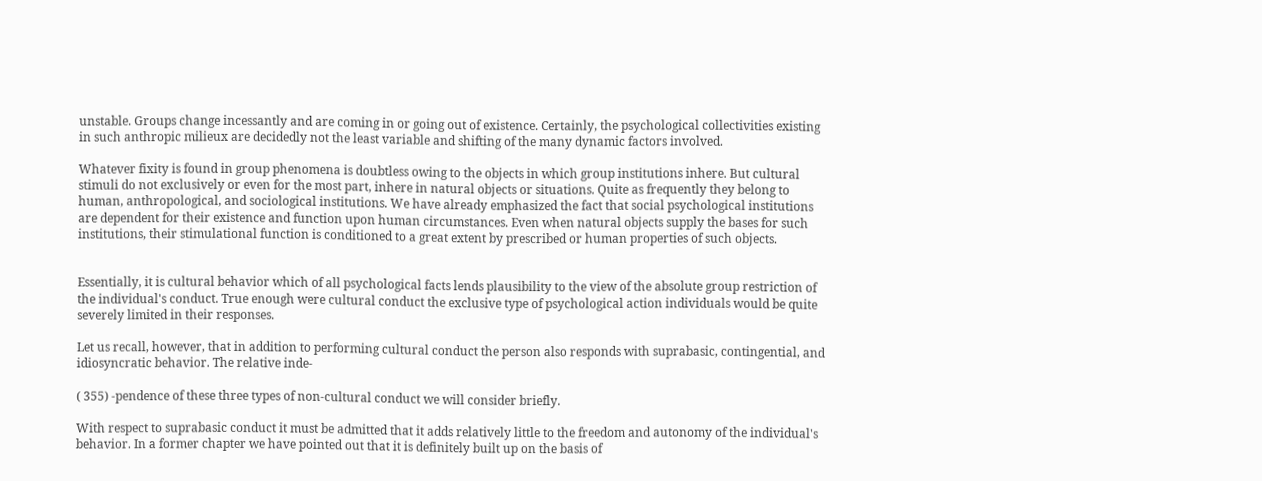unstable. Groups change incessantly and are coming in or going out of existence. Certainly, the psychological collectivities existing in such anthropic milieux are decidedly not the least variable and shifting of the many dynamic factors involved.

Whatever fixity is found in group phenomena is doubtless owing to the objects in which group institutions inhere. But cultural stimuli do not exclusively or even for the most part, inhere in natural objects or situations. Quite as frequently they belong to human, anthropological, and sociological institutions. We have already emphasized the fact that social psychological institutions are dependent for their existence and function upon human circumstances. Even when natural objects supply the bases for such institutions, their stimulational function is conditioned to a great extent by prescribed or human properties of such objects.


Essentially, it is cultural behavior which of all psychological facts lends plausibility to the view of the absolute group restriction of the individual's conduct. True enough were cultural conduct the exclusive type of psychological action individuals would be quite severely limited in their responses.

Let us recall, however, that in addition to performing cultural conduct the person also responds with suprabasic, contingential, and idiosyncratic behavior. The relative inde-

( 355) -pendence of these three types of non-cultural conduct we will consider briefly.

With respect to suprabasic conduct it must be admitted that it adds relatively little to the freedom and autonomy of the individual's behavior. In a former chapter we have pointed out that it is definitely built up on the basis of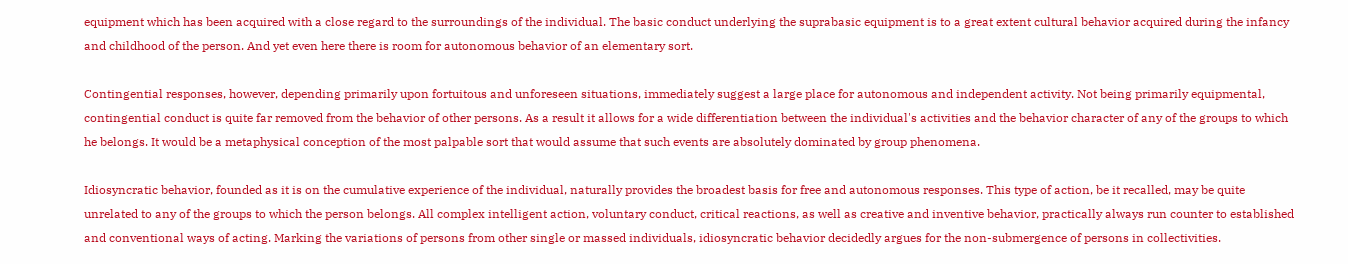equipment which has been acquired with a close regard to the surroundings of the individual. The basic conduct underlying the suprabasic equipment is to a great extent cultural behavior acquired during the infancy and childhood of the person. And yet even here there is room for autonomous behavior of an elementary sort.

Contingential responses, however, depending primarily upon fortuitous and unforeseen situations, immediately suggest a large place for autonomous and independent activity. Not being primarily equipmental, contingential conduct is quite far removed from the behavior of other persons. As a result it allows for a wide differentiation between the individual's activities and the behavior character of any of the groups to which he belongs. It would be a metaphysical conception of the most palpable sort that would assume that such events are absolutely dominated by group phenomena.

Idiosyncratic behavior, founded as it is on the cumulative experience of the individual, naturally provides the broadest basis for free and autonomous responses. This type of action, be it recalled, may be quite unrelated to any of the groups to which the person belongs. All complex intelligent action, voluntary conduct, critical reactions, as well as creative and inventive behavior, practically always run counter to established and conventional ways of acting. Marking the variations of persons from other single or massed individuals, idiosyncratic behavior decidedly argues for the non-submergence of persons in collectivities.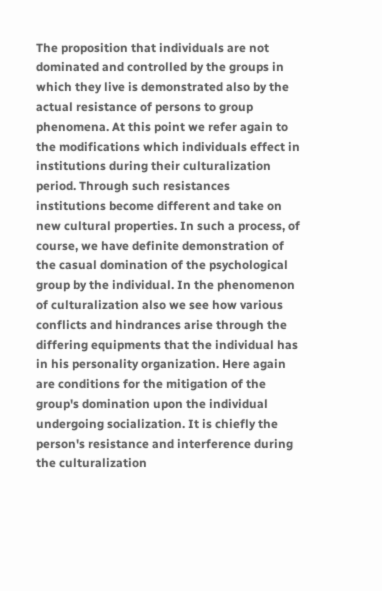The proposition that individuals are not dominated and controlled by the groups in which they live is demonstrated also by the actual resistance of persons to group phenomena. At this point we refer again to the modifications which individuals effect in institutions during their culturalization period. Through such resistances institutions become different and take on new cultural properties. In such a process, of course, we have definite demonstration of the casual domination of the psychological group by the individual. In the phenomenon of culturalization also we see how various conflicts and hindrances arise through the differing equipments that the individual has in his personality organization. Here again are conditions for the mitigation of the group's domination upon the individual undergoing socialization. It is chiefly the person's resistance and interference during the culturalization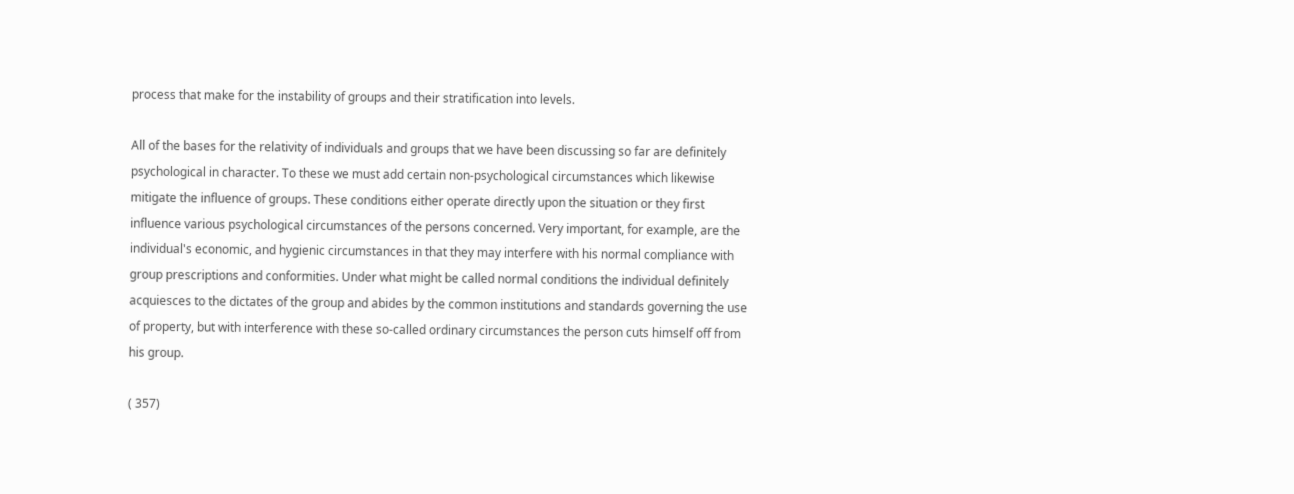process that make for the instability of groups and their stratification into levels.

All of the bases for the relativity of individuals and groups that we have been discussing so far are definitely psychological in character. To these we must add certain non-psychological circumstances which likewise mitigate the influence of groups. These conditions either operate directly upon the situation or they first influence various psychological circumstances of the persons concerned. Very important, for example, are the individual's economic, and hygienic circumstances in that they may interfere with his normal compliance with group prescriptions and conformities. Under what might be called normal conditions the individual definitely acquiesces to the dictates of the group and abides by the common institutions and standards governing the use of property, but with interference with these so-called ordinary circumstances the person cuts himself off from his group.

( 357)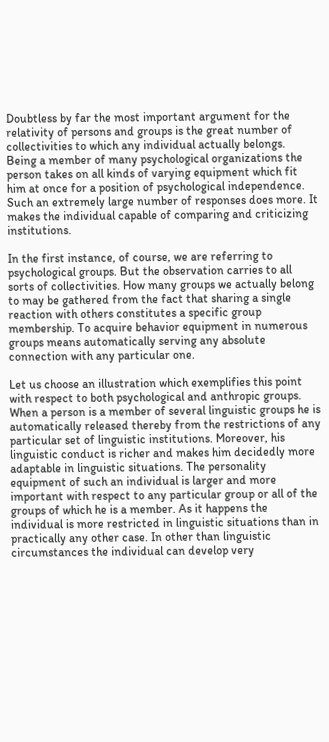Doubtless by far the most important argument for the relativity of persons and groups is the great number of collectivities to which any individual actually belongs. Being a member of many psychological organizations the person takes on all kinds of varying equipment which fit him at once for a position of psychological independence. Such an extremely large number of responses does more. It makes the individual capable of comparing and criticizing institutions.

In the first instance, of course, we are referring to psychological groups. But the observation carries to all sorts of collectivities. How many groups we actually belong to may be gathered from the fact that sharing a single reaction with others constitutes a specific group membership. To acquire behavior equipment in numerous groups means automatically serving any absolute connection with any particular one.

Let us choose an illustration which exemplifies this point with respect to both psychological and anthropic groups. When a person is a member of several linguistic groups he is automatically released thereby from the restrictions of any particular set of linguistic institutions. Moreover, his linguistic conduct is richer and makes him decidedly more adaptable in linguistic situations. The personality equipment of such an individual is larger and more important with respect to any particular group or all of the groups of which he is a member. As it happens the individual is more restricted in linguistic situations than in practically any other case. In other than linguistic circumstances the individual can develop very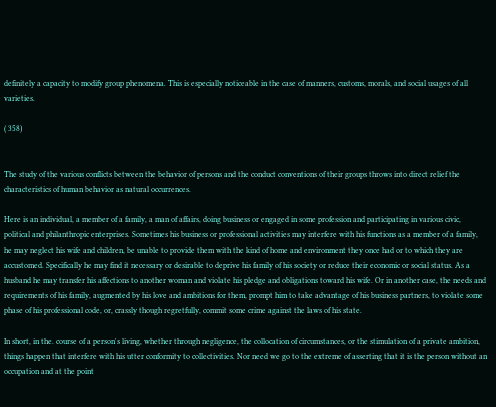definitely a capacity to modify group phenomena. This is especially noticeable in the case of manners, customs, morals, and social usages of all varieties.

( 358)


The study of the various conflicts between the behavior of persons and the conduct conventions of their groups throws into direct relief the characteristics of human behavior as natural occurrences.

Here is an individual, a member of a family, a man of affairs, doing business or engaged in some profession and participating in various civic, political and philanthropic enterprises. Sometimes his business or professional activities may interfere with his functions as a member of a family, he may neglect his wife and children, be unable to provide them with the kind of home and environment they once had or to which they are accustomed. Specifically he may find it necessary or desirable to deprive his family of his society or reduce their economic or social status. As a husband he may transfer his affections to another woman and violate his pledge and obligations toward his wife. Or in another case, the needs and requirements of his family, augmented by his love and ambitions for them, prompt him to take advantage of his business partners, to violate some phase of his professional code, or, crassly though regretfully, commit some crime against the laws of his state.

In short, in the. course of a person's living, whether through negligence, the collocation of circumstances, or the stimulation of a private ambition, things happen that interfere with his utter conformity to collectivities. Nor need we go to the extreme of asserting that it is the person without an occupation and at the point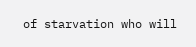of starvation who will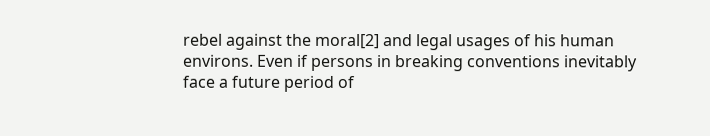rebel against the moral[2] and legal usages of his human environs. Even if persons in breaking conventions inevitably face a future period of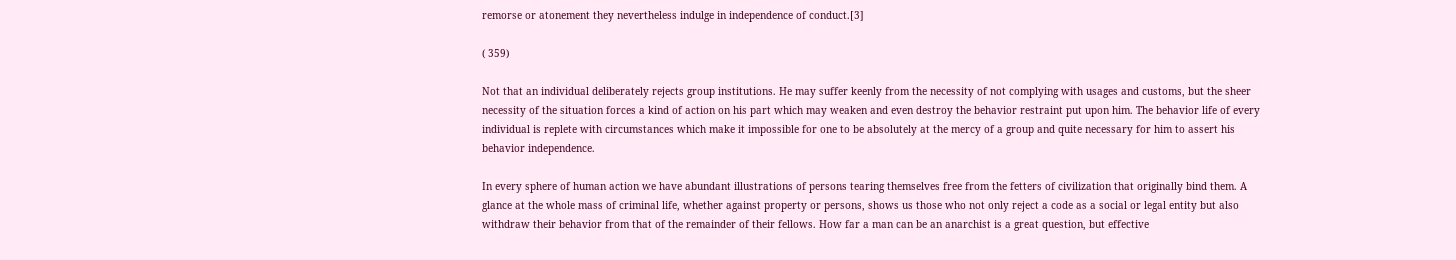remorse or atonement they nevertheless indulge in independence of conduct.[3]

( 359)

Not that an individual deliberately rejects group institutions. He may suffer keenly from the necessity of not complying with usages and customs, but the sheer necessity of the situation forces a kind of action on his part which may weaken and even destroy the behavior restraint put upon him. The behavior life of every individual is replete with circumstances which make it impossible for one to be absolutely at the mercy of a group and quite necessary for him to assert his behavior independence.

In every sphere of human action we have abundant illustrations of persons tearing themselves free from the fetters of civilization that originally bind them. A glance at the whole mass of criminal life, whether against property or persons, shows us those who not only reject a code as a social or legal entity but also withdraw their behavior from that of the remainder of their fellows. How far a man can be an anarchist is a great question, but effective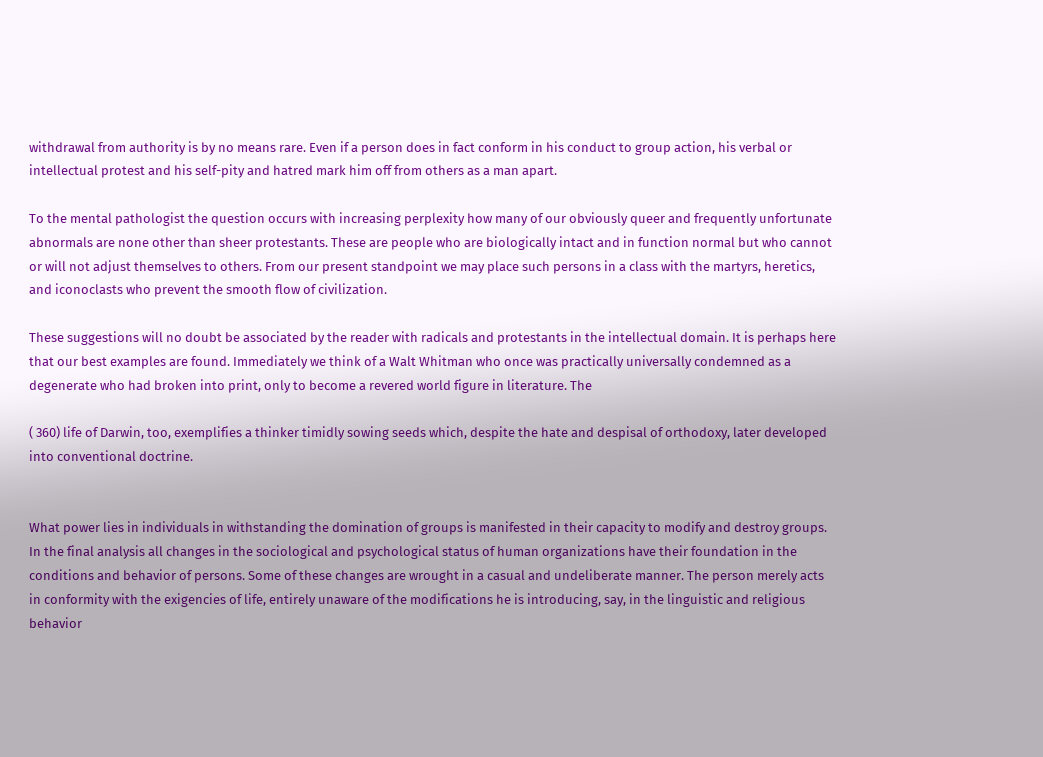withdrawal from authority is by no means rare. Even if a person does in fact conform in his conduct to group action, his verbal or intellectual protest and his self-pity and hatred mark him off from others as a man apart.

To the mental pathologist the question occurs with increasing perplexity how many of our obviously queer and frequently unfortunate abnormals are none other than sheer protestants. These are people who are biologically intact and in function normal but who cannot or will not adjust themselves to others. From our present standpoint we may place such persons in a class with the martyrs, heretics, and iconoclasts who prevent the smooth flow of civilization.

These suggestions will no doubt be associated by the reader with radicals and protestants in the intellectual domain. It is perhaps here that our best examples are found. Immediately we think of a Walt Whitman who once was practically universally condemned as a degenerate who had broken into print, only to become a revered world figure in literature. The

( 360) life of Darwin, too, exemplifies a thinker timidly sowing seeds which, despite the hate and despisal of orthodoxy, later developed into conventional doctrine.


What power lies in individuals in withstanding the domination of groups is manifested in their capacity to modify and destroy groups. In the final analysis all changes in the sociological and psychological status of human organizations have their foundation in the conditions and behavior of persons. Some of these changes are wrought in a casual and undeliberate manner. The person merely acts in conformity with the exigencies of life, entirely unaware of the modifications he is introducing, say, in the linguistic and religious behavior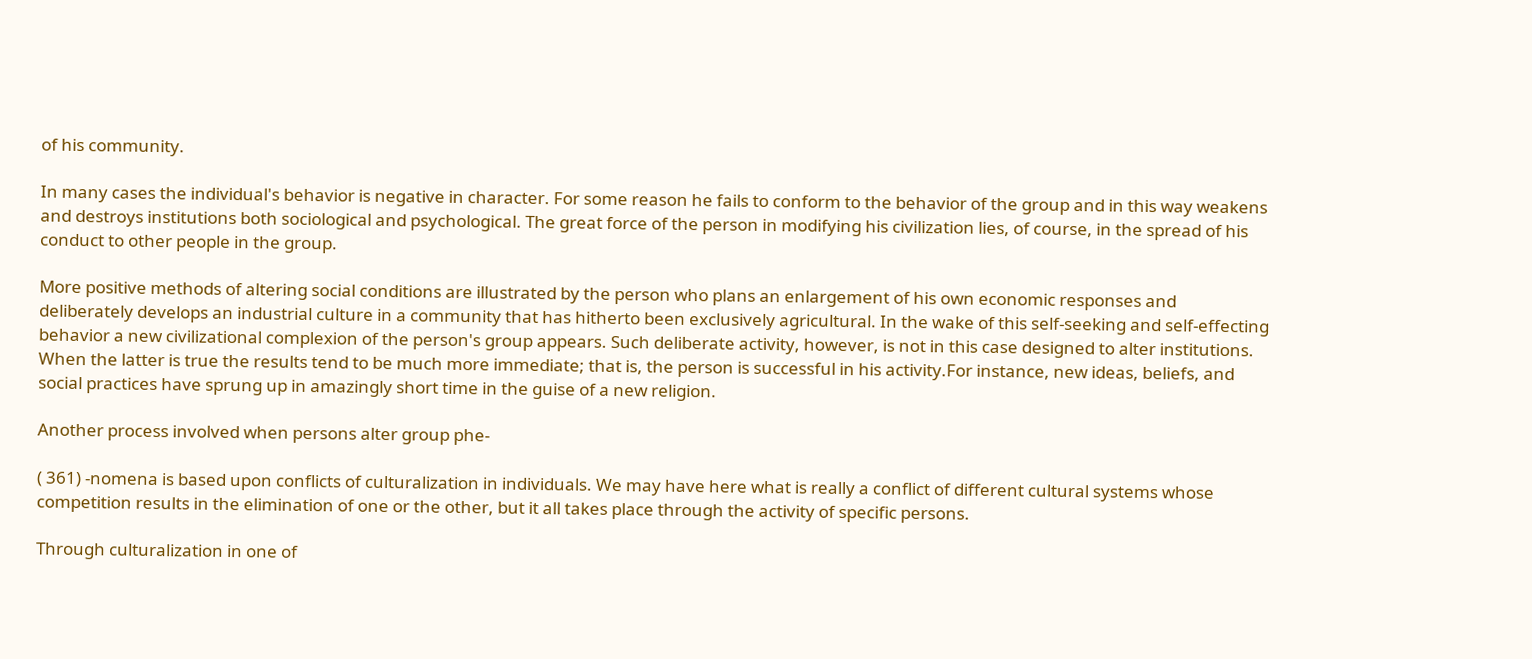of his community.

In many cases the individual's behavior is negative in character. For some reason he fails to conform to the behavior of the group and in this way weakens and destroys institutions both sociological and psychological. The great force of the person in modifying his civilization lies, of course, in the spread of his conduct to other people in the group.

More positive methods of altering social conditions are illustrated by the person who plans an enlargement of his own economic responses and deliberately develops an industrial culture in a community that has hitherto been exclusively agricultural. In the wake of this self-seeking and self-effecting behavior a new civilizational complexion of the person's group appears. Such deliberate activity, however, is not in this case designed to alter institutions. When the latter is true the results tend to be much more immediate; that is, the person is successful in his activity.For instance, new ideas, beliefs, and social practices have sprung up in amazingly short time in the guise of a new religion.

Another process involved when persons alter group phe-

( 361) -nomena is based upon conflicts of culturalization in individuals. We may have here what is really a conflict of different cultural systems whose competition results in the elimination of one or the other, but it all takes place through the activity of specific persons.

Through culturalization in one of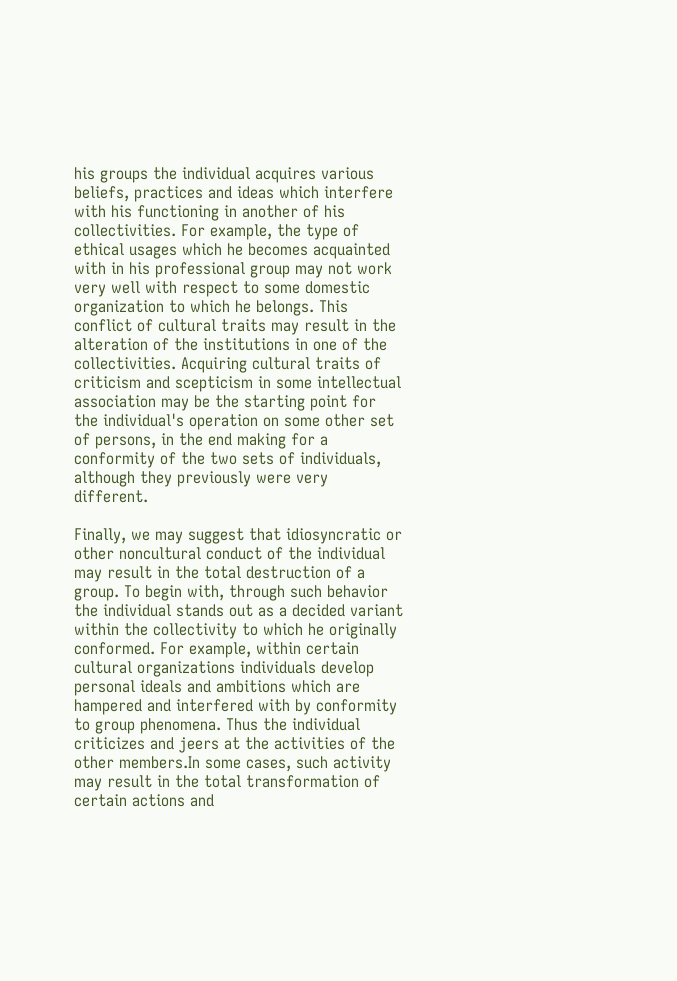his groups the individual acquires various beliefs, practices and ideas which interfere with his functioning in another of his collectivities. For example, the type of ethical usages which he becomes acquainted with in his professional group may not work very well with respect to some domestic organization to which he belongs. This conflict of cultural traits may result in the alteration of the institutions in one of the collectivities. Acquiring cultural traits of criticism and scepticism in some intellectual association may be the starting point for the individual's operation on some other set of persons, in the end making for a conformity of the two sets of individuals, although they previously were very different.

Finally, we may suggest that idiosyncratic or other noncultural conduct of the individual may result in the total destruction of a group. To begin with, through such behavior the individual stands out as a decided variant within the collectivity to which he originally conformed. For example, within certain cultural organizations individuals develop personal ideals and ambitions which are hampered and interfered with by conformity to group phenomena. Thus the individual criticizes and jeers at the activities of the other members.In some cases, such activity may result in the total transformation of certain actions and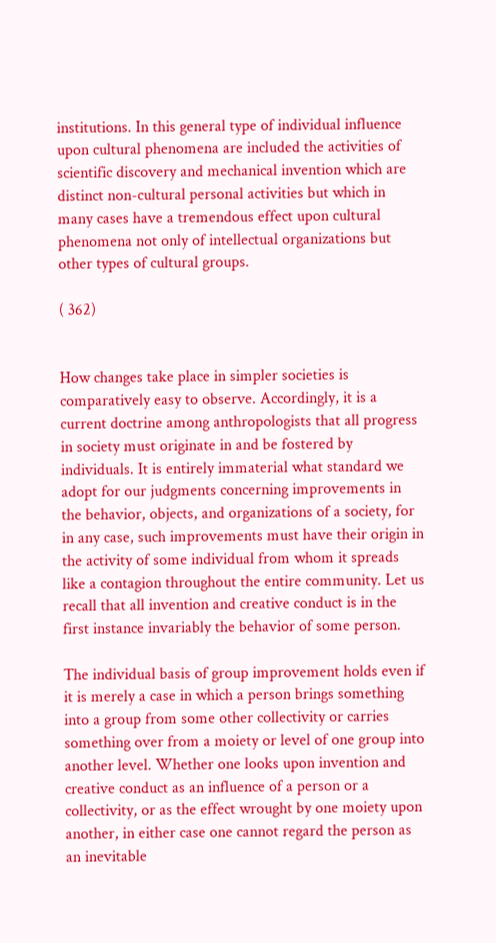institutions. In this general type of individual influence upon cultural phenomena are included the activities of scientific discovery and mechanical invention which are distinct non-cultural personal activities but which in many cases have a tremendous effect upon cultural phenomena not only of intellectual organizations but other types of cultural groups.

( 362)


How changes take place in simpler societies is comparatively easy to observe. Accordingly, it is a current doctrine among anthropologists that all progress in society must originate in and be fostered by individuals. It is entirely immaterial what standard we adopt for our judgments concerning improvements in the behavior, objects, and organizations of a society, for in any case, such improvements must have their origin in the activity of some individual from whom it spreads like a contagion throughout the entire community. Let us recall that all invention and creative conduct is in the first instance invariably the behavior of some person.

The individual basis of group improvement holds even if it is merely a case in which a person brings something into a group from some other collectivity or carries something over from a moiety or level of one group into another level. Whether one looks upon invention and creative conduct as an influence of a person or a collectivity, or as the effect wrought by one moiety upon another, in either case one cannot regard the person as an inevitable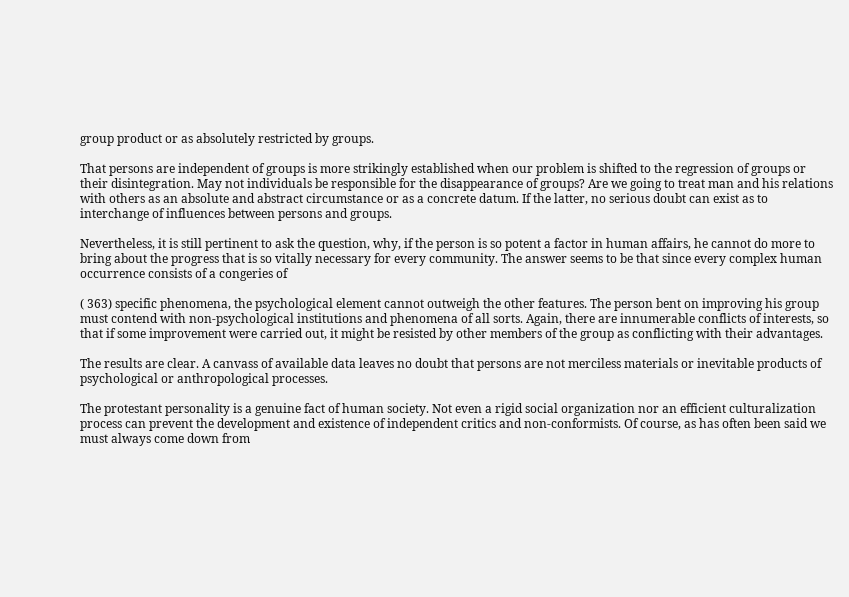group product or as absolutely restricted by groups.

That persons are independent of groups is more strikingly established when our problem is shifted to the regression of groups or their disintegration. May not individuals be responsible for the disappearance of groups? Are we going to treat man and his relations with others as an absolute and abstract circumstance or as a concrete datum. If the latter, no serious doubt can exist as to interchange of influences between persons and groups.

Nevertheless, it is still pertinent to ask the question, why, if the person is so potent a factor in human affairs, he cannot do more to bring about the progress that is so vitally necessary for every community. The answer seems to be that since every complex human occurrence consists of a congeries of

( 363) specific phenomena, the psychological element cannot outweigh the other features. The person bent on improving his group must contend with non-psychological institutions and phenomena of all sorts. Again, there are innumerable conflicts of interests, so that if some improvement were carried out, it might be resisted by other members of the group as conflicting with their advantages.

The results are clear. A canvass of available data leaves no doubt that persons are not merciless materials or inevitable products of psychological or anthropological processes.

The protestant personality is a genuine fact of human society. Not even a rigid social organization nor an efficient culturalization process can prevent the development and existence of independent critics and non-conformists. Of course, as has often been said we must always come down from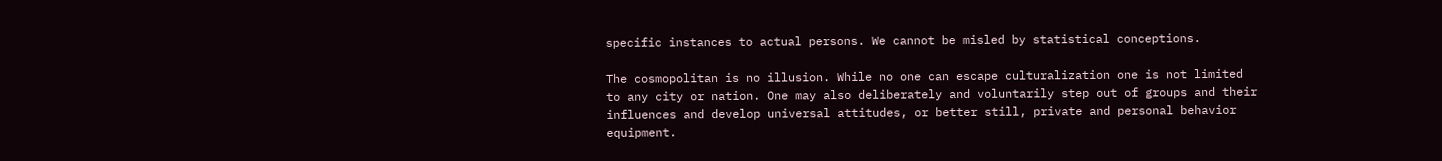specific instances to actual persons. We cannot be misled by statistical conceptions.

The cosmopolitan is no illusion. While no one can escape culturalization one is not limited to any city or nation. One may also deliberately and voluntarily step out of groups and their influences and develop universal attitudes, or better still, private and personal behavior equipment.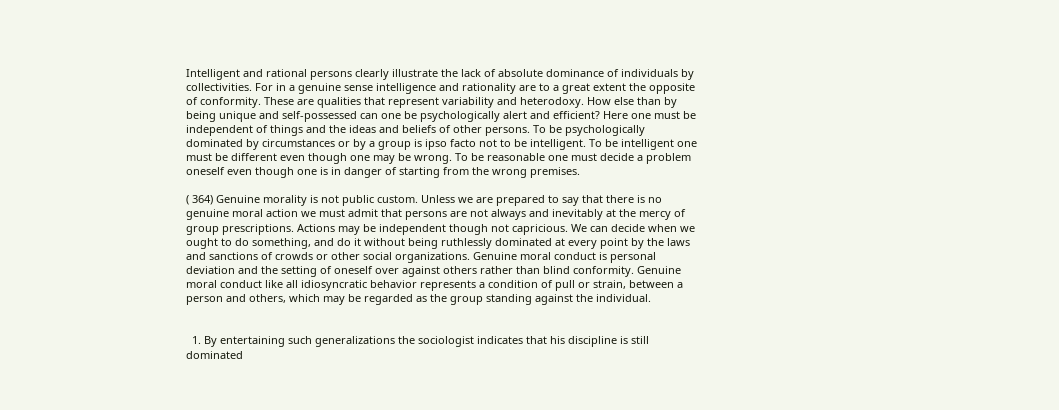Intelligent and rational persons clearly illustrate the lack of absolute dominance of individuals by collectivities. For in a genuine sense intelligence and rationality are to a great extent the opposite of conformity. These are qualities that represent variability and heterodoxy. How else than by being unique and self-possessed can one be psychologically alert and efficient? Here one must be independent of things and the ideas and beliefs of other persons. To be psychologically dominated by circumstances or by a group is ipso facto not to be intelligent. To be intelligent one must be different even though one may be wrong. To be reasonable one must decide a problem oneself even though one is in danger of starting from the wrong premises.

( 364) Genuine morality is not public custom. Unless we are prepared to say that there is no genuine moral action we must admit that persons are not always and inevitably at the mercy of group prescriptions. Actions may be independent though not capricious. We can decide when we ought to do something, and do it without being ruthlessly dominated at every point by the laws and sanctions of crowds or other social organizations. Genuine moral conduct is personal deviation and the setting of oneself over against others rather than blind conformity. Genuine moral conduct like all idiosyncratic behavior represents a condition of pull or strain, between a person and others, which may be regarded as the group standing against the individual.


  1. By entertaining such generalizations the sociologist indicates that his discipline is still dominated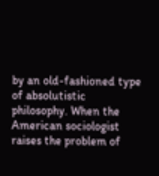by an old-fashioned type of absolutistic philosophy. When the American sociologist raises the problem of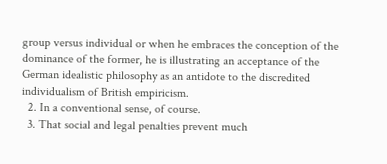group versus individual or when he embraces the conception of the dominance of the former, he is illustrating an acceptance of the German idealistic philosophy as an antidote to the discredited individualism of British empiricism.
  2. In a conventional sense, of course.
  3. That social and legal penalties prevent much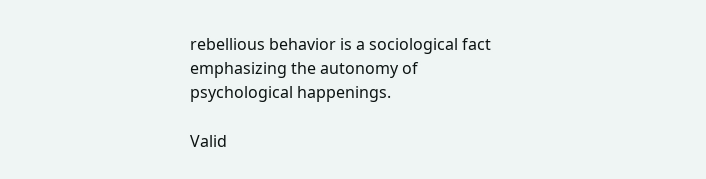rebellious behavior is a sociological fact emphasizing the autonomy of psychological happenings.

Valid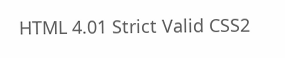HTML 4.01 Strict Valid CSS2